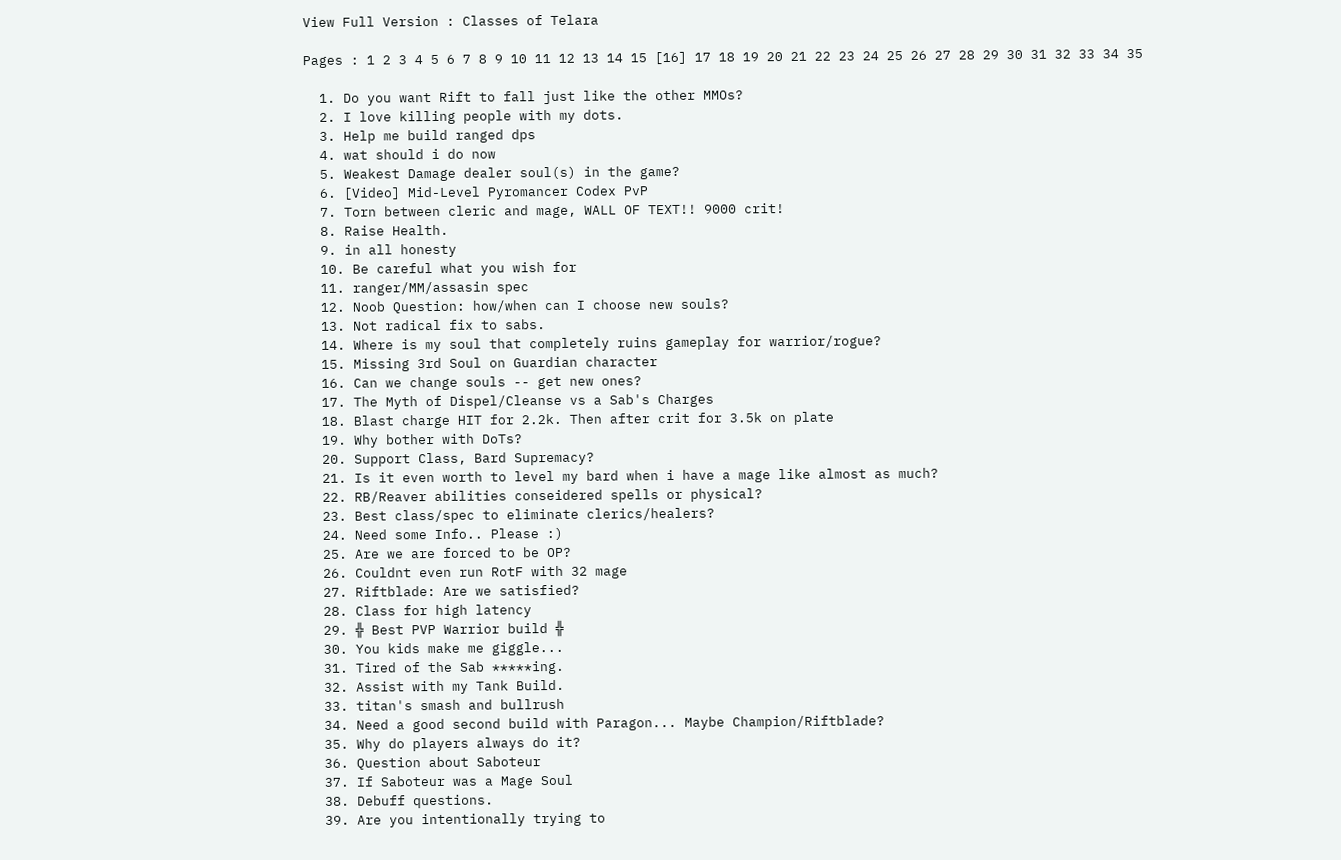View Full Version : Classes of Telara

Pages : 1 2 3 4 5 6 7 8 9 10 11 12 13 14 15 [16] 17 18 19 20 21 22 23 24 25 26 27 28 29 30 31 32 33 34 35

  1. Do you want Rift to fall just like the other MMOs?
  2. I love killing people with my dots.
  3. Help me build ranged dps
  4. wat should i do now
  5. Weakest Damage dealer soul(s) in the game?
  6. [Video] Mid-Level Pyromancer Codex PvP
  7. Torn between cleric and mage, WALL OF TEXT!! 9000 crit!
  8. Raise Health.
  9. in all honesty
  10. Be careful what you wish for
  11. ranger/MM/assasin spec
  12. Noob Question: how/when can I choose new souls?
  13. Not radical fix to sabs.
  14. Where is my soul that completely ruins gameplay for warrior/rogue?
  15. Missing 3rd Soul on Guardian character
  16. Can we change souls -- get new ones?
  17. The Myth of Dispel/Cleanse vs a Sab's Charges
  18. Blast charge HIT for 2.2k. Then after crit for 3.5k on plate
  19. Why bother with DoTs?
  20. Support Class, Bard Supremacy?
  21. Is it even worth to level my bard when i have a mage like almost as much?
  22. RB/Reaver abilities conseidered spells or physical?
  23. Best class/spec to eliminate clerics/healers?
  24. Need some Info.. Please :)
  25. Are we are forced to be OP?
  26. Couldnt even run RotF with 32 mage
  27. Riftblade: Are we satisfied?
  28. Class for high latency
  29. ╬ Best PVP Warrior build ╬
  30. You kids make me giggle...
  31. Tired of the Sab *****ing.
  32. Assist with my Tank Build.
  33. titan's smash and bullrush
  34. Need a good second build with Paragon... Maybe Champion/Riftblade?
  35. Why do players always do it?
  36. Question about Saboteur
  37. If Saboteur was a Mage Soul
  38. Debuff questions.
  39. Are you intentionally trying to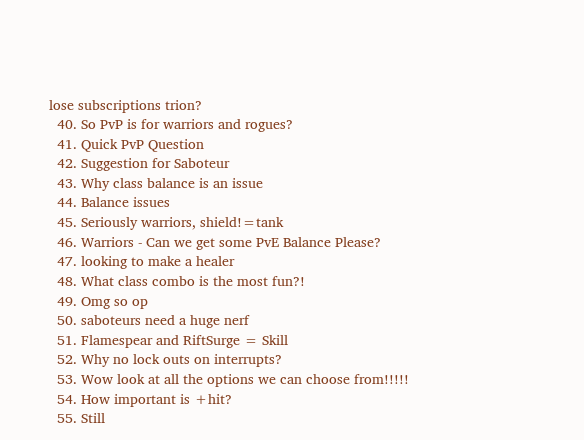lose subscriptions trion?
  40. So PvP is for warriors and rogues?
  41. Quick PvP Question
  42. Suggestion for Saboteur
  43. Why class balance is an issue
  44. Balance issues
  45. Seriously warriors, shield!=tank
  46. Warriors - Can we get some PvE Balance Please?
  47. looking to make a healer
  48. What class combo is the most fun?!
  49. Omg so op
  50. saboteurs need a huge nerf
  51. Flamespear and RiftSurge = Skill
  52. Why no lock outs on interrupts?
  53. Wow look at all the options we can choose from!!!!!
  54. How important is +hit?
  55. Still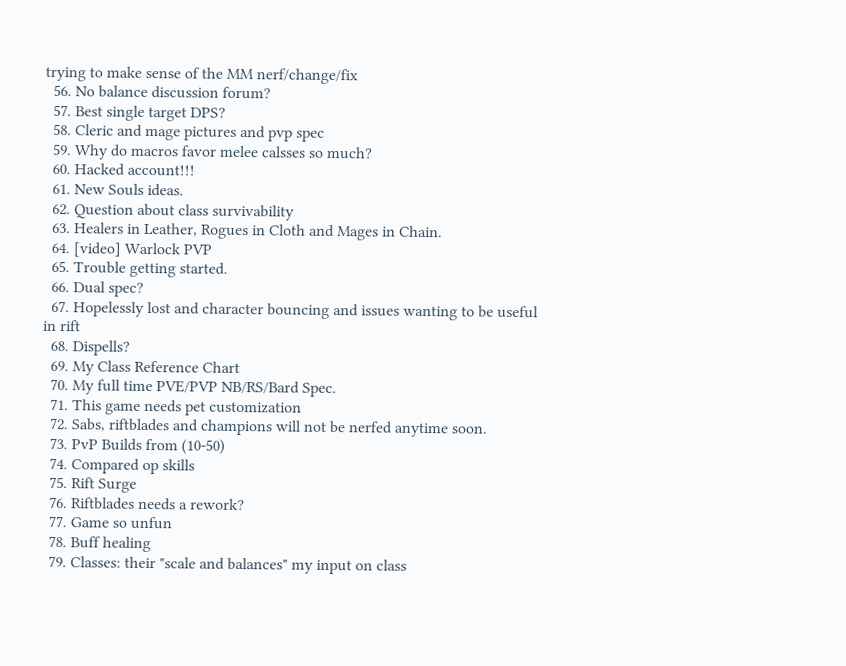trying to make sense of the MM nerf/change/fix
  56. No balance discussion forum?
  57. Best single target DPS?
  58. Cleric and mage pictures and pvp spec
  59. Why do macros favor melee calsses so much?
  60. Hacked account!!!
  61. New Souls ideas.
  62. Question about class survivability
  63. Healers in Leather, Rogues in Cloth and Mages in Chain.
  64. [video] Warlock PVP
  65. Trouble getting started.
  66. Dual spec?
  67. Hopelessly lost and character bouncing and issues wanting to be useful in rift
  68. Dispells?
  69. My Class Reference Chart
  70. My full time PVE/PVP NB/RS/Bard Spec.
  71. This game needs pet customization
  72. Sabs, riftblades and champions will not be nerfed anytime soon.
  73. PvP Builds from (10-50)
  74. Compared op skills
  75. Rift Surge
  76. Riftblades needs a rework?
  77. Game so unfun
  78. Buff healing
  79. Classes: their "scale and balances" my input on class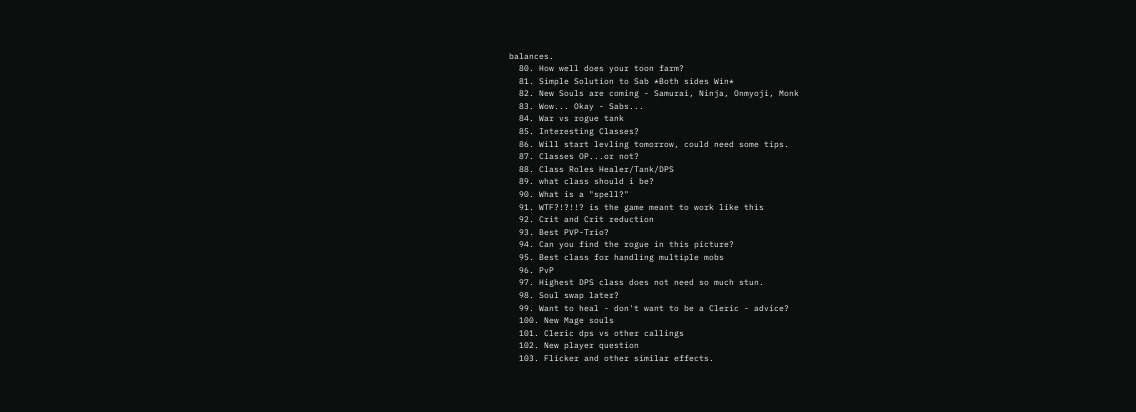balances.
  80. How well does your toon farm?
  81. Simple Solution to Sab *Both sides Win*
  82. New Souls are coming - Samurai, Ninja, Onmyoji, Monk
  83. Wow... Okay - Sabs...
  84. War vs rogue tank
  85. Interesting Classes?
  86. Will start levling tomorrow, could need some tips.
  87. Classes OP...or not?
  88. Class Roles Healer/Tank/DPS
  89. what class should i be?
  90. What is a "spell?"
  91. WTF?!?!!? is the game meant to work like this
  92. Crit and Crit reduction
  93. Best PVP-Trio?
  94. Can you find the rogue in this picture?
  95. Best class for handling multiple mobs
  96. PvP
  97. Highest DPS class does not need so much stun.
  98. Soul swap later?
  99. Want to heal - don't want to be a Cleric - advice?
  100. New Mage souls
  101. Cleric dps vs other callings
  102. New player question
  103. Flicker and other similar effects.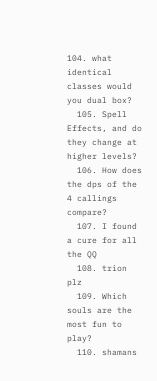104. what identical classes would you dual box?
  105. Spell Effects, and do they change at higher levels?
  106. How does the dps of the 4 callings compare?
  107. I found a cure for all the QQ
  108. trion plz
  109. Which souls are the most fun to play?
  110. shamans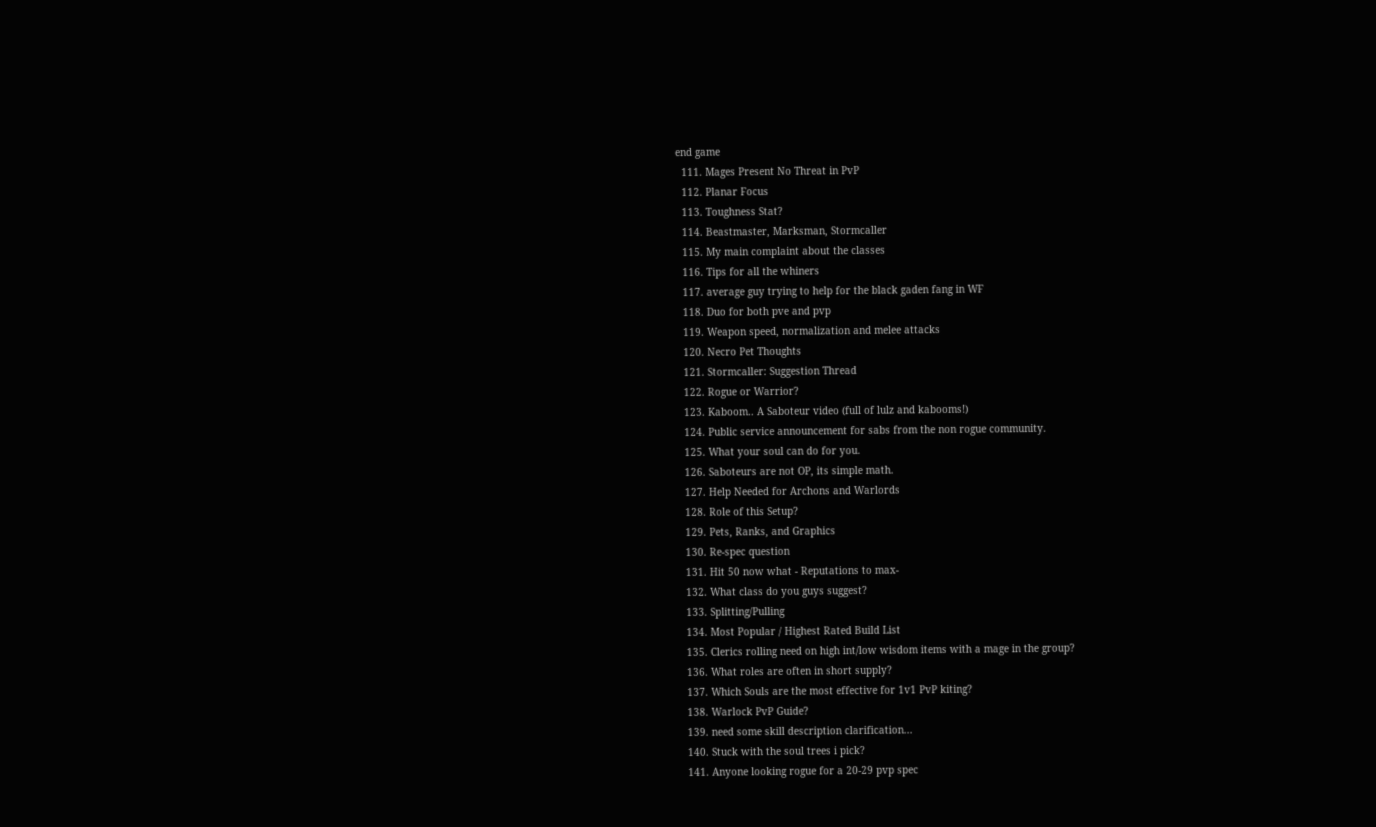end game
  111. Mages Present No Threat in PvP
  112. Planar Focus
  113. Toughness Stat?
  114. Beastmaster, Marksman, Stormcaller
  115. My main complaint about the classes
  116. Tips for all the whiners
  117. average guy trying to help for the black gaden fang in WF
  118. Duo for both pve and pvp
  119. Weapon speed, normalization and melee attacks
  120. Necro Pet Thoughts
  121. Stormcaller: Suggestion Thread
  122. Rogue or Warrior?
  123. Kaboom.. A Saboteur video (full of lulz and kabooms!)
  124. Public service announcement for sabs from the non rogue community.
  125. What your soul can do for you.
  126. Saboteurs are not OP, its simple math.
  127. Help Needed for Archons and Warlords
  128. Role of this Setup?
  129. Pets, Ranks, and Graphics
  130. Re-spec question
  131. Hit 50 now what - Reputations to max-
  132. What class do you guys suggest?
  133. Splitting/Pulling
  134. Most Popular / Highest Rated Build List
  135. Clerics rolling need on high int/low wisdom items with a mage in the group?
  136. What roles are often in short supply?
  137. Which Souls are the most effective for 1v1 PvP kiting?
  138. Warlock PvP Guide?
  139. need some skill description clarification...
  140. Stuck with the soul trees i pick?
  141. Anyone looking rogue for a 20-29 pvp spec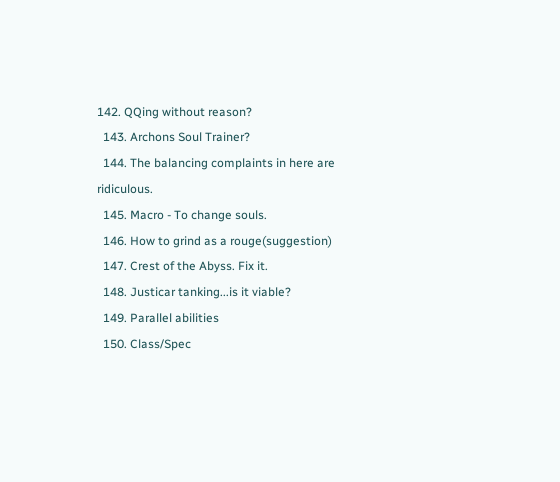142. QQing without reason?
  143. Archons Soul Trainer?
  144. The balancing complaints in here are ridiculous.
  145. Macro - To change souls.
  146. How to grind as a rouge(suggestion)
  147. Crest of the Abyss. Fix it.
  148. Justicar tanking...is it viable?
  149. Parallel abilities
  150. Class/Spec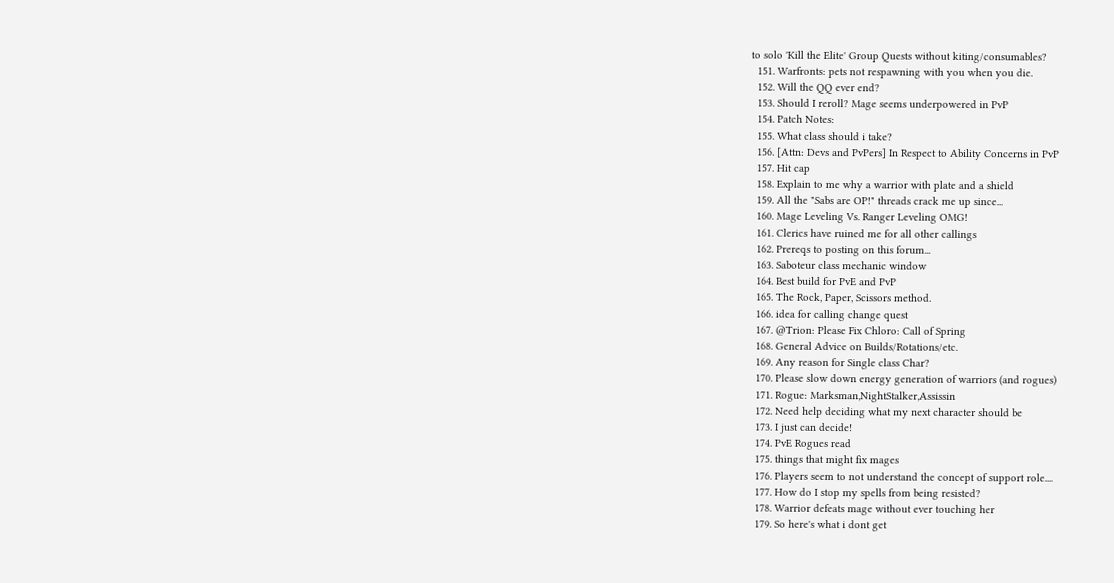to solo 'Kill the Elite' Group Quests without kiting/consumables?
  151. Warfronts: pets not respawning with you when you die.
  152. Will the QQ ever end?
  153. Should I reroll? Mage seems underpowered in PvP
  154. Patch Notes:
  155. What class should i take?
  156. [Attn: Devs and PvPers] In Respect to Ability Concerns in PvP
  157. Hit cap
  158. Explain to me why a warrior with plate and a shield
  159. All the "Sabs are OP!" threads crack me up since...
  160. Mage Leveling Vs. Ranger Leveling OMG!
  161. Clerics have ruined me for all other callings
  162. Prereqs to posting on this forum...
  163. Saboteur class mechanic window
  164. Best build for PvE and PvP
  165. The Rock, Paper, Scissors method.
  166. idea for calling change quest
  167. @Trion: Please Fix Chloro: Call of Spring
  168. General Advice on Builds/Rotations/etc.
  169. Any reason for Single class Char?
  170. Please slow down energy generation of warriors (and rogues)
  171. Rogue: Marksman,NightStalker,Assissin
  172. Need help deciding what my next character should be
  173. I just can decide!
  174. PvE Rogues read
  175. things that might fix mages
  176. Players seem to not understand the concept of support role....
  177. How do I stop my spells from being resisted?
  178. Warrior defeats mage without ever touching her
  179. So here's what i dont get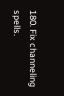180. Fix channeling spells.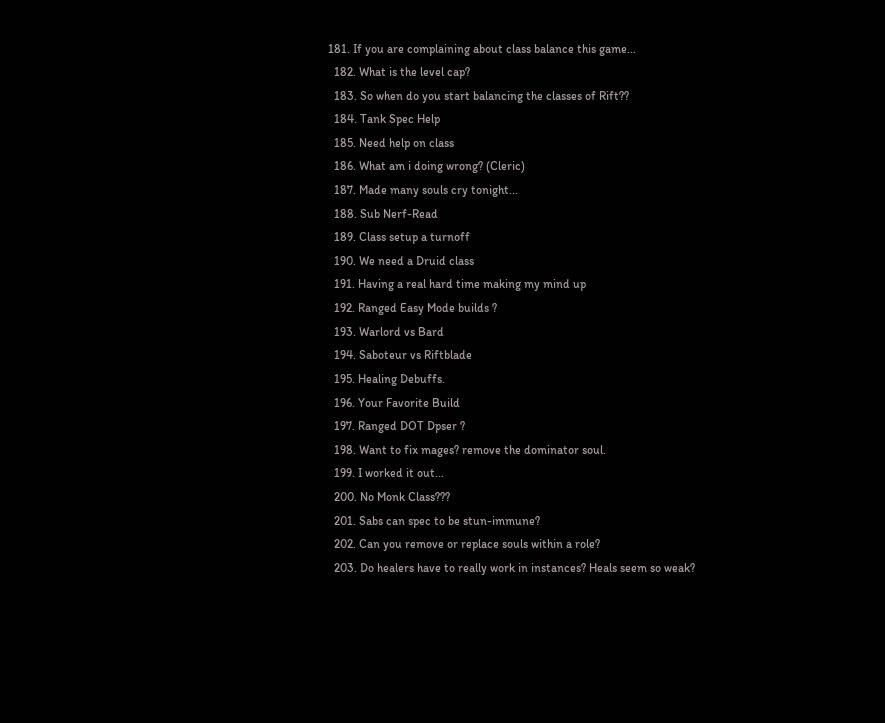181. If you are complaining about class balance this game...
  182. What is the level cap?
  183. So when do you start balancing the classes of Rift??
  184. Tank Spec Help
  185. Need help on class
  186. What am i doing wrong? (Cleric)
  187. Made many souls cry tonight...
  188. Sub Nerf-Read
  189. Class setup a turnoff
  190. We need a Druid class
  191. Having a real hard time making my mind up
  192. Ranged Easy Mode builds ?
  193. Warlord vs Bard
  194. Saboteur vs Riftblade
  195. Healing Debuffs.
  196. Your Favorite Build
  197. Ranged DOT Dpser ?
  198. Want to fix mages? remove the dominator soul.
  199. I worked it out...
  200. No Monk Class???
  201. Sabs can spec to be stun-immune?
  202. Can you remove or replace souls within a role?
  203. Do healers have to really work in instances? Heals seem so weak?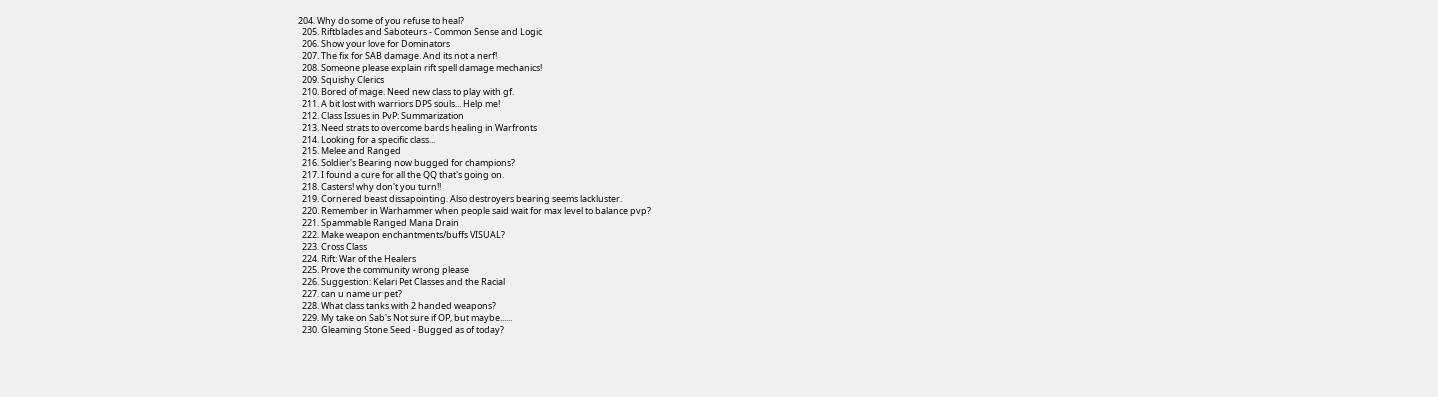204. Why do some of you refuse to heal?
  205. Riftblades and Saboteurs - Common Sense and Logic
  206. Show your love for Dominators
  207. The fix for SAB damage. And its not a nerf!
  208. Someone please explain rift spell damage mechanics!
  209. Squishy Clerics
  210. Bored of mage. Need new class to play with gf.
  211. A bit lost with warriors DPS souls... Help me!
  212. Class Issues in PvP: Summarization
  213. Need strats to overcome bards healing in Warfronts
  214. Looking for a specific class...
  215. Melee and Ranged
  216. Soldier's Bearing now bugged for champions?
  217. I found a cure for all the QQ that's going on.
  218. Casters! why don't you turn!!
  219. Cornered beast dissapointing. Also destroyers bearing seems lackluster.
  220. Remember in Warhammer when people said wait for max level to balance pvp?
  221. Spammable Ranged Mana Drain
  222. Make weapon enchantments/buffs VISUAL?
  223. Cross Class
  224. Rift: War of the Healers
  225. Prove the community wrong please
  226. Suggestion: Kelari Pet Classes and the Racial
  227. can u name ur pet?
  228. What class tanks with 2 handed weapons?
  229. My take on Sab's Not sure if OP, but maybe......
  230. Gleaming Stone Seed - Bugged as of today?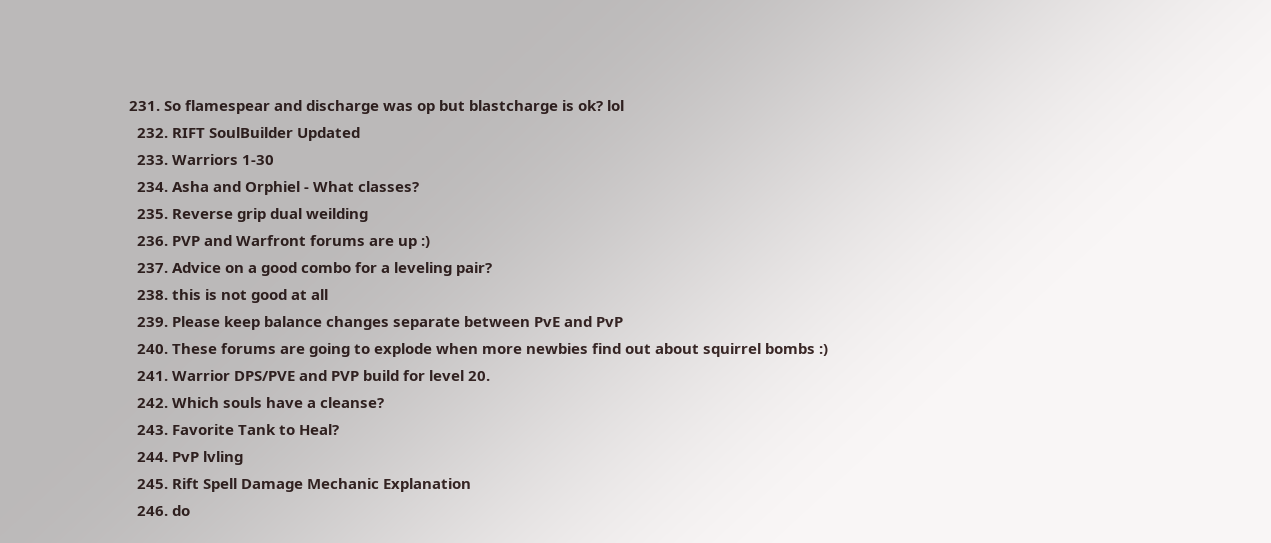231. So flamespear and discharge was op but blastcharge is ok? lol
  232. RIFT SoulBuilder Updated
  233. Warriors 1-30
  234. Asha and Orphiel - What classes?
  235. Reverse grip dual weilding
  236. PVP and Warfront forums are up :)
  237. Advice on a good combo for a leveling pair?
  238. this is not good at all
  239. Please keep balance changes separate between PvE and PvP
  240. These forums are going to explode when more newbies find out about squirrel bombs :)
  241. Warrior DPS/PVE and PVP build for level 20.
  242. Which souls have a cleanse?
  243. Favorite Tank to Heal?
  244. PvP lvling
  245. Rift Spell Damage Mechanic Explanation
  246. do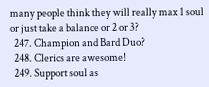many people think they will really max 1 soul or just take a balance or 2 or 3?
  247. Champion and Bard Duo?
  248. Clerics are awesome!
  249. Support soul as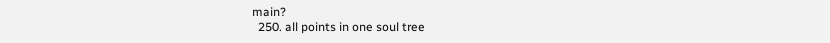main?
  250. all points in one soul tree